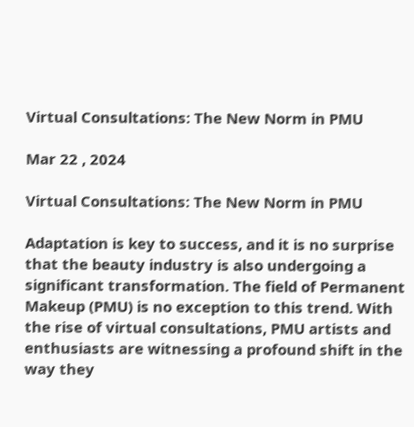Virtual Consultations: The New Norm in PMU

Mar 22 , 2024

Virtual Consultations: The New Norm in PMU

Adaptation is key to success, and it is no surprise that the beauty industry is also undergoing a significant transformation. The field of Permanent Makeup (PMU) is no exception to this trend. With the rise of virtual consultations, PMU artists and enthusiasts are witnessing a profound shift in the way they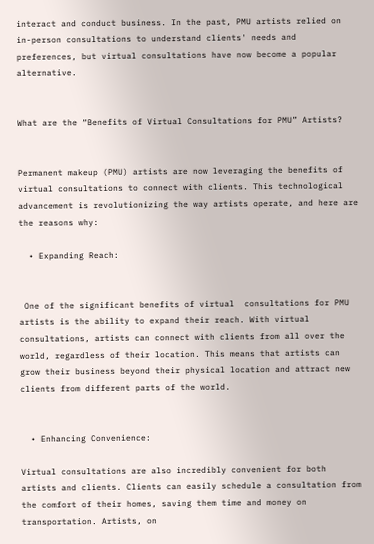interact and conduct business. In the past, PMU artists relied on in-person consultations to understand clients' needs and preferences, but virtual consultations have now become a popular alternative.


What are the “Benefits of Virtual Consultations for PMU” Artists?


Permanent makeup (PMU) artists are now leveraging the benefits of virtual consultations to connect with clients. This technological advancement is revolutionizing the way artists operate, and here are the reasons why:

  • Expanding Reach:


 One of the significant benefits of virtual  consultations for PMU artists is the ability to expand their reach. With virtual consultations, artists can connect with clients from all over the world, regardless of their location. This means that artists can grow their business beyond their physical location and attract new clients from different parts of the world.


  • Enhancing Convenience:

Virtual consultations are also incredibly convenient for both artists and clients. Clients can easily schedule a consultation from the comfort of their homes, saving them time and money on transportation. Artists, on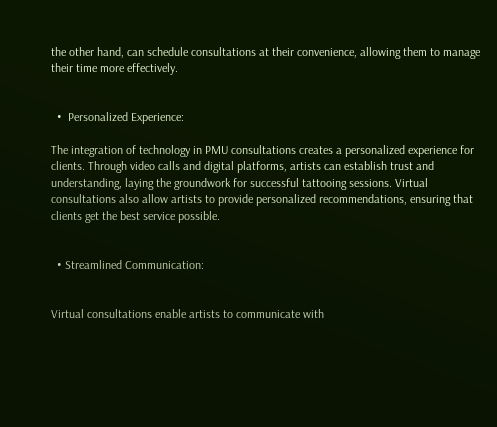the other hand, can schedule consultations at their convenience, allowing them to manage their time more effectively.


  •  Personalized Experience:

The integration of technology in PMU consultations creates a personalized experience for clients. Through video calls and digital platforms, artists can establish trust and understanding, laying the groundwork for successful tattooing sessions. Virtual consultations also allow artists to provide personalized recommendations, ensuring that clients get the best service possible.


  • Streamlined Communication:


Virtual consultations enable artists to communicate with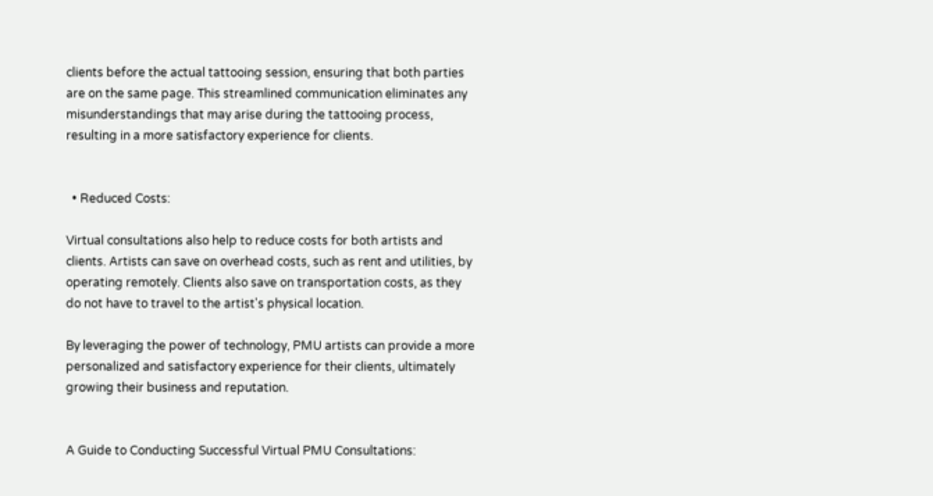clients before the actual tattooing session, ensuring that both parties are on the same page. This streamlined communication eliminates any misunderstandings that may arise during the tattooing process, resulting in a more satisfactory experience for clients.


  • Reduced Costs:

Virtual consultations also help to reduce costs for both artists and clients. Artists can save on overhead costs, such as rent and utilities, by operating remotely. Clients also save on transportation costs, as they do not have to travel to the artist's physical location.

By leveraging the power of technology, PMU artists can provide a more personalized and satisfactory experience for their clients, ultimately growing their business and reputation.


A Guide to Conducting Successful Virtual PMU Consultations: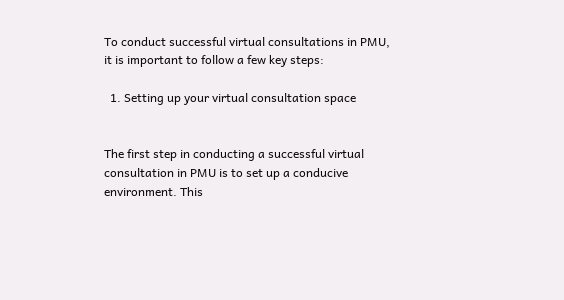To conduct successful virtual consultations in PMU, it is important to follow a few key steps:

  1. Setting up your virtual consultation space


The first step in conducting a successful virtual consultation in PMU is to set up a conducive environment. This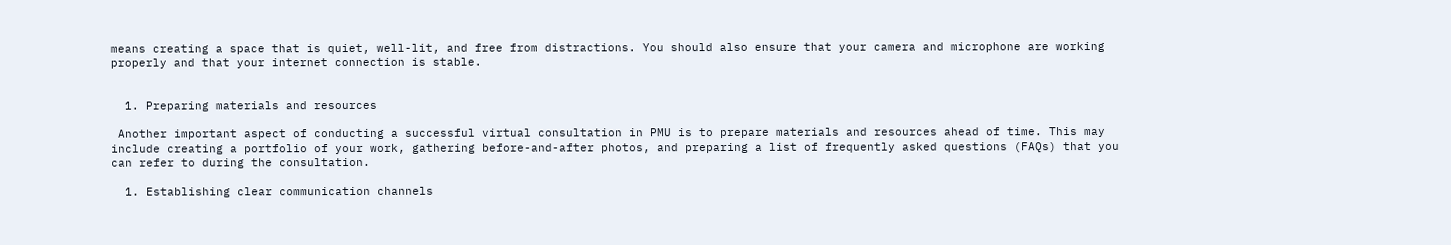means creating a space that is quiet, well-lit, and free from distractions. You should also ensure that your camera and microphone are working properly and that your internet connection is stable.


  1. Preparing materials and resources

 Another important aspect of conducting a successful virtual consultation in PMU is to prepare materials and resources ahead of time. This may include creating a portfolio of your work, gathering before-and-after photos, and preparing a list of frequently asked questions (FAQs) that you can refer to during the consultation.

  1. Establishing clear communication channels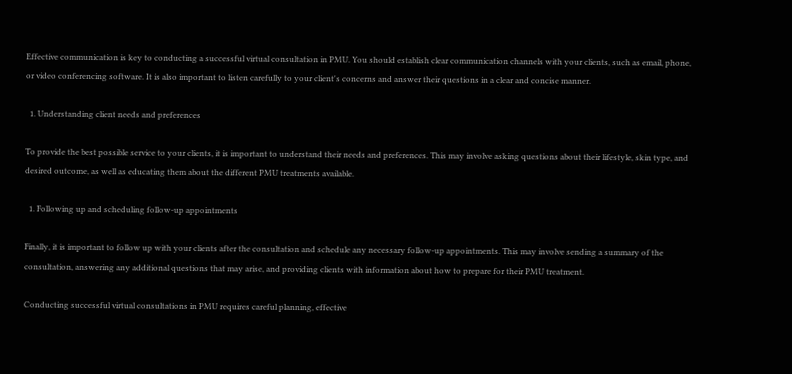Effective communication is key to conducting a successful virtual consultation in PMU. You should establish clear communication channels with your clients, such as email, phone, or video conferencing software. It is also important to listen carefully to your client's concerns and answer their questions in a clear and concise manner.

  1. Understanding client needs and preferences

To provide the best possible service to your clients, it is important to understand their needs and preferences. This may involve asking questions about their lifestyle, skin type, and desired outcome, as well as educating them about the different PMU treatments available.

  1. Following up and scheduling follow-up appointments

Finally, it is important to follow up with your clients after the consultation and schedule any necessary follow-up appointments. This may involve sending a summary of the consultation, answering any additional questions that may arise, and providing clients with information about how to prepare for their PMU treatment.

Conducting successful virtual consultations in PMU requires careful planning, effective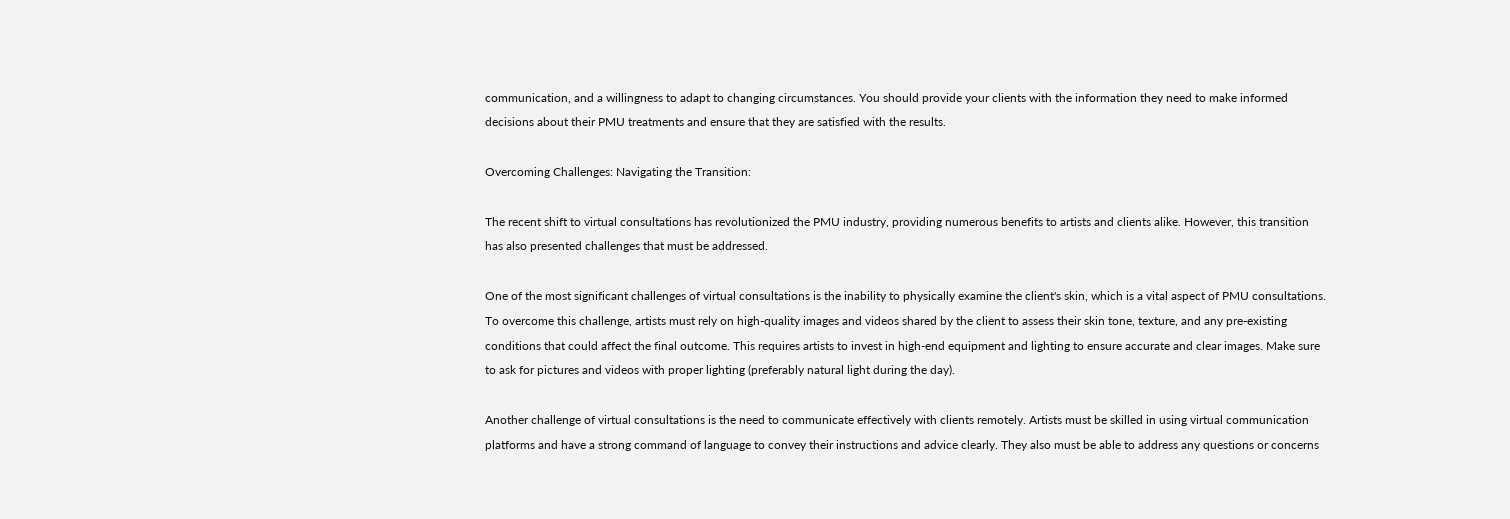communication, and a willingness to adapt to changing circumstances. You should provide your clients with the information they need to make informed decisions about their PMU treatments and ensure that they are satisfied with the results.

Overcoming Challenges: Navigating the Transition:

The recent shift to virtual consultations has revolutionized the PMU industry, providing numerous benefits to artists and clients alike. However, this transition has also presented challenges that must be addressed.

One of the most significant challenges of virtual consultations is the inability to physically examine the client's skin, which is a vital aspect of PMU consultations. To overcome this challenge, artists must rely on high-quality images and videos shared by the client to assess their skin tone, texture, and any pre-existing conditions that could affect the final outcome. This requires artists to invest in high-end equipment and lighting to ensure accurate and clear images. Make sure to ask for pictures and videos with proper lighting (preferably natural light during the day).

Another challenge of virtual consultations is the need to communicate effectively with clients remotely. Artists must be skilled in using virtual communication platforms and have a strong command of language to convey their instructions and advice clearly. They also must be able to address any questions or concerns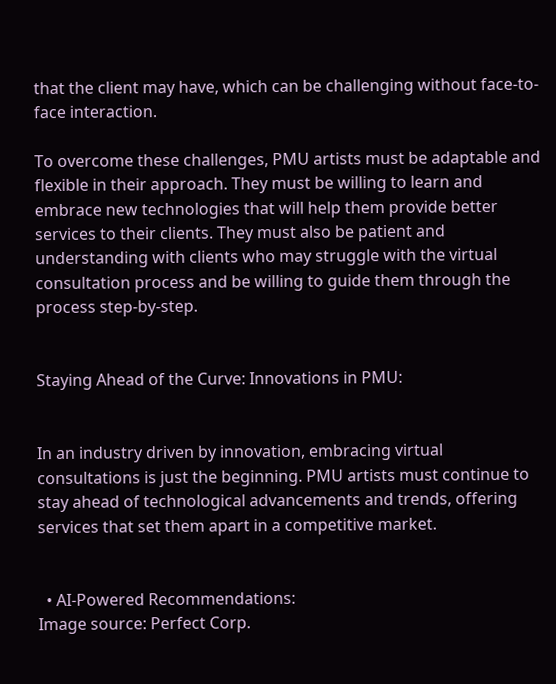that the client may have, which can be challenging without face-to-face interaction.

To overcome these challenges, PMU artists must be adaptable and flexible in their approach. They must be willing to learn and embrace new technologies that will help them provide better services to their clients. They must also be patient and understanding with clients who may struggle with the virtual consultation process and be willing to guide them through the process step-by-step.


Staying Ahead of the Curve: Innovations in PMU:


In an industry driven by innovation, embracing virtual consultations is just the beginning. PMU artists must continue to stay ahead of technological advancements and trends, offering services that set them apart in a competitive market.


  • AI-Powered Recommendations:
Image source: Perfect Corp.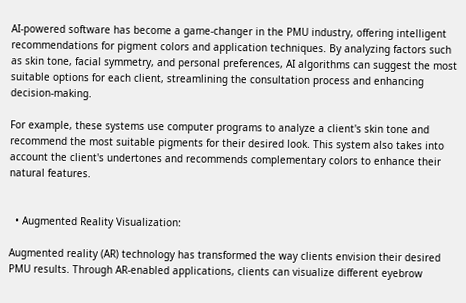AI-powered software has become a game-changer in the PMU industry, offering intelligent recommendations for pigment colors and application techniques. By analyzing factors such as skin tone, facial symmetry, and personal preferences, AI algorithms can suggest the most suitable options for each client, streamlining the consultation process and enhancing decision-making.

For example, these systems use computer programs to analyze a client's skin tone and recommend the most suitable pigments for their desired look. This system also takes into account the client's undertones and recommends complementary colors to enhance their natural features.


  • Augmented Reality Visualization:

Augmented reality (AR) technology has transformed the way clients envision their desired PMU results. Through AR-enabled applications, clients can visualize different eyebrow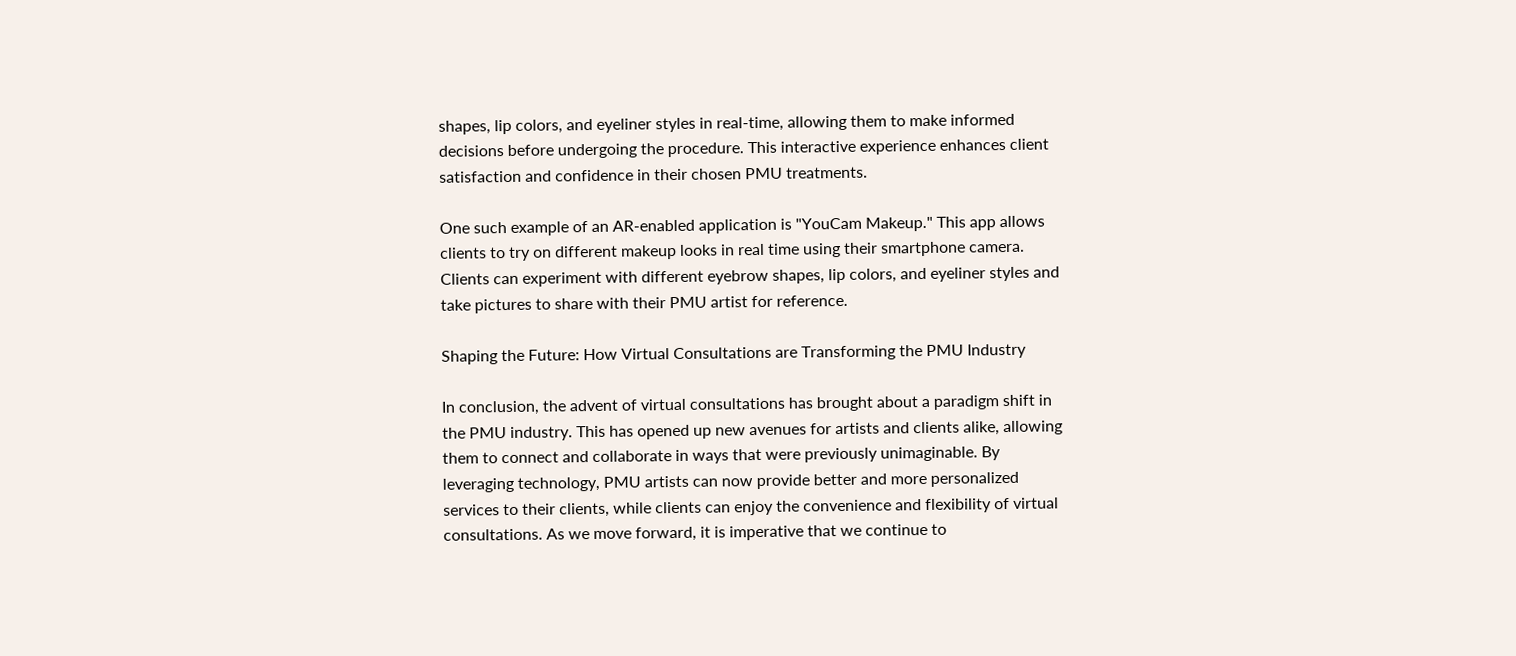shapes, lip colors, and eyeliner styles in real-time, allowing them to make informed decisions before undergoing the procedure. This interactive experience enhances client satisfaction and confidence in their chosen PMU treatments.

One such example of an AR-enabled application is "YouCam Makeup." This app allows clients to try on different makeup looks in real time using their smartphone camera. Clients can experiment with different eyebrow shapes, lip colors, and eyeliner styles and take pictures to share with their PMU artist for reference.

Shaping the Future: How Virtual Consultations are Transforming the PMU Industry

In conclusion, the advent of virtual consultations has brought about a paradigm shift in the PMU industry. This has opened up new avenues for artists and clients alike, allowing them to connect and collaborate in ways that were previously unimaginable. By leveraging technology, PMU artists can now provide better and more personalized services to their clients, while clients can enjoy the convenience and flexibility of virtual consultations. As we move forward, it is imperative that we continue to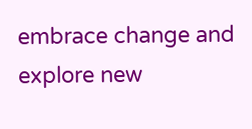embrace change and explore new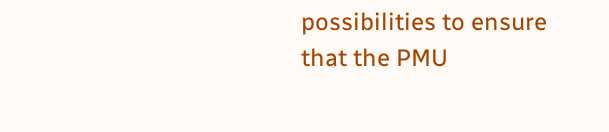possibilities to ensure that the PMU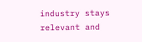industry stays relevant and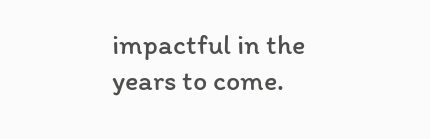impactful in the years to come.